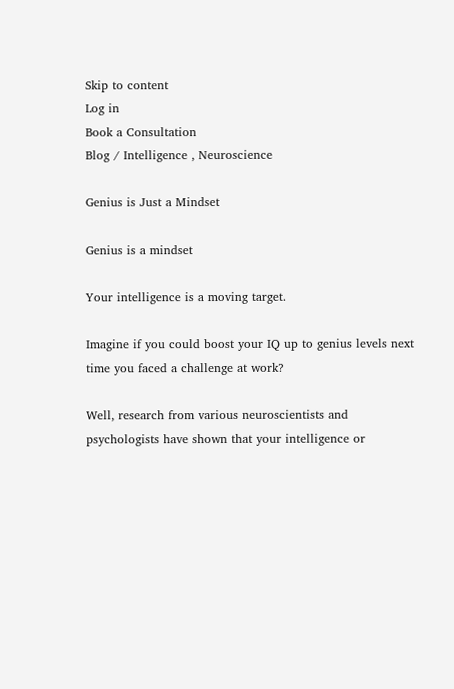Skip to content
Log in
Book a Consultation
Blog / Intelligence , Neuroscience

Genius is Just a Mindset

Genius is a mindset

Your intelligence is a moving target.

Imagine if you could boost your IQ up to genius levels next time you faced a challenge at work?

Well, research from various neuroscientists and psychologists have shown that your intelligence or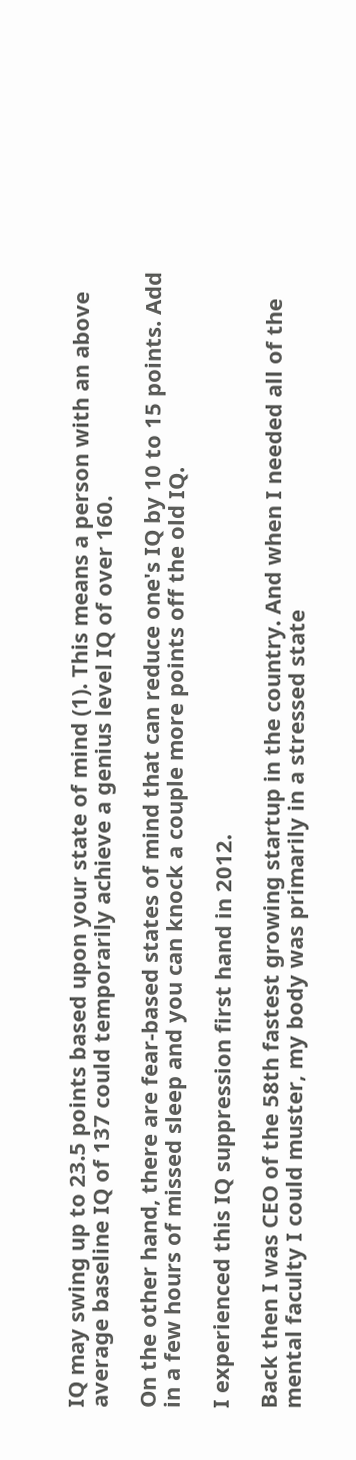IQ may swing up to 23.5 points based upon your state of mind (1). This means a person with an above average baseline IQ of 137 could temporarily achieve a genius level IQ of over 160.

On the other hand, there are fear-based states of mind that can reduce one's IQ by 10 to 15 points. Add in a few hours of missed sleep and you can knock a couple more points off the old IQ.

I experienced this IQ suppression first hand in 2012.

Back then I was CEO of the 58th fastest growing startup in the country. And when I needed all of the mental faculty I could muster, my body was primarily in a stressed state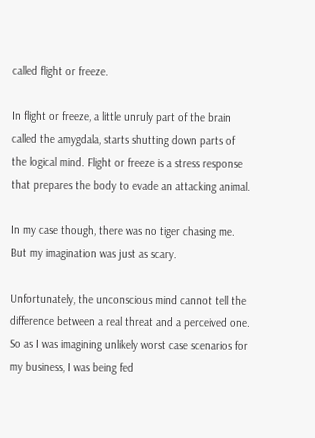called flight or freeze.

In flight or freeze, a little unruly part of the brain called the amygdala, starts shutting down parts of the logical mind. Flight or freeze is a stress response that prepares the body to evade an attacking animal.

In my case though, there was no tiger chasing me. But my imagination was just as scary.

Unfortunately, the unconscious mind cannot tell the difference between a real threat and a perceived one. So as I was imagining unlikely worst case scenarios for my business, I was being fed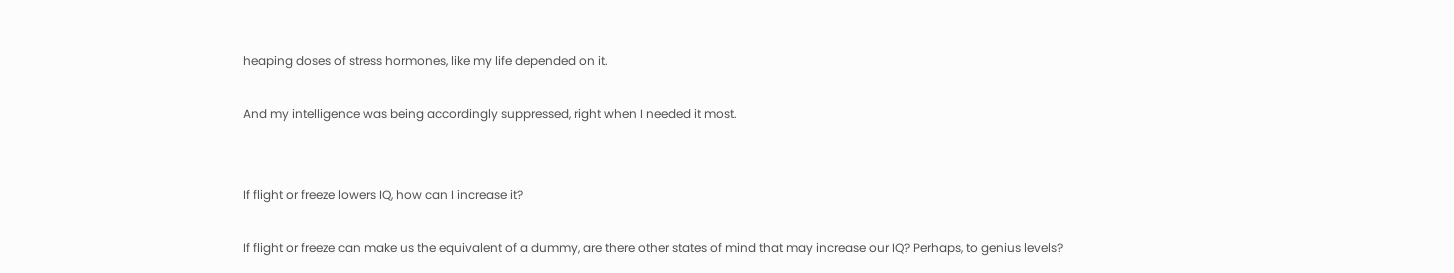heaping doses of stress hormones, like my life depended on it.

And my intelligence was being accordingly suppressed, right when I needed it most.


If flight or freeze lowers IQ, how can I increase it?

If flight or freeze can make us the equivalent of a dummy, are there other states of mind that may increase our IQ? Perhaps, to genius levels?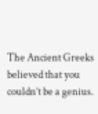The Ancient Greeks believed that you couldn’t be a genius.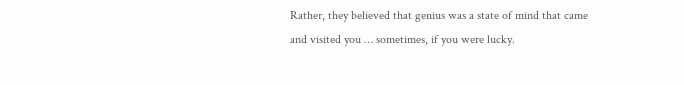Rather, they believed that genius was a state of mind that came and visited you … sometimes, if you were lucky.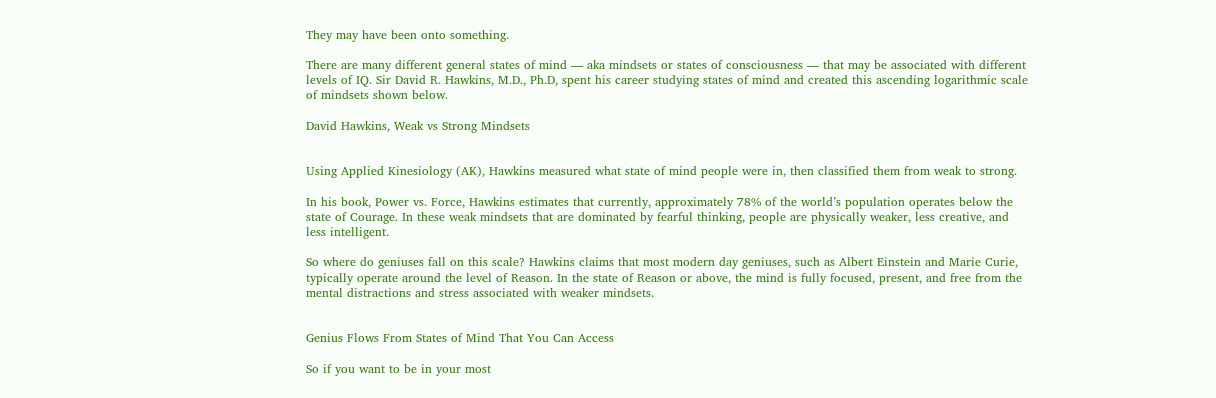They may have been onto something.

There are many different general states of mind — aka mindsets or states of consciousness — that may be associated with different levels of IQ. Sir David R. Hawkins, M.D., Ph.D, spent his career studying states of mind and created this ascending logarithmic scale of mindsets shown below.

David Hawkins, Weak vs Strong Mindsets


Using Applied Kinesiology (AK), Hawkins measured what state of mind people were in, then classified them from weak to strong.

In his book, Power vs. Force, Hawkins estimates that currently, approximately 78% of the world’s population operates below the state of Courage. In these weak mindsets that are dominated by fearful thinking, people are physically weaker, less creative, and less intelligent.

So where do geniuses fall on this scale? Hawkins claims that most modern day geniuses, such as Albert Einstein and Marie Curie, typically operate around the level of Reason. In the state of Reason or above, the mind is fully focused, present, and free from the mental distractions and stress associated with weaker mindsets.


Genius Flows From States of Mind That You Can Access

So if you want to be in your most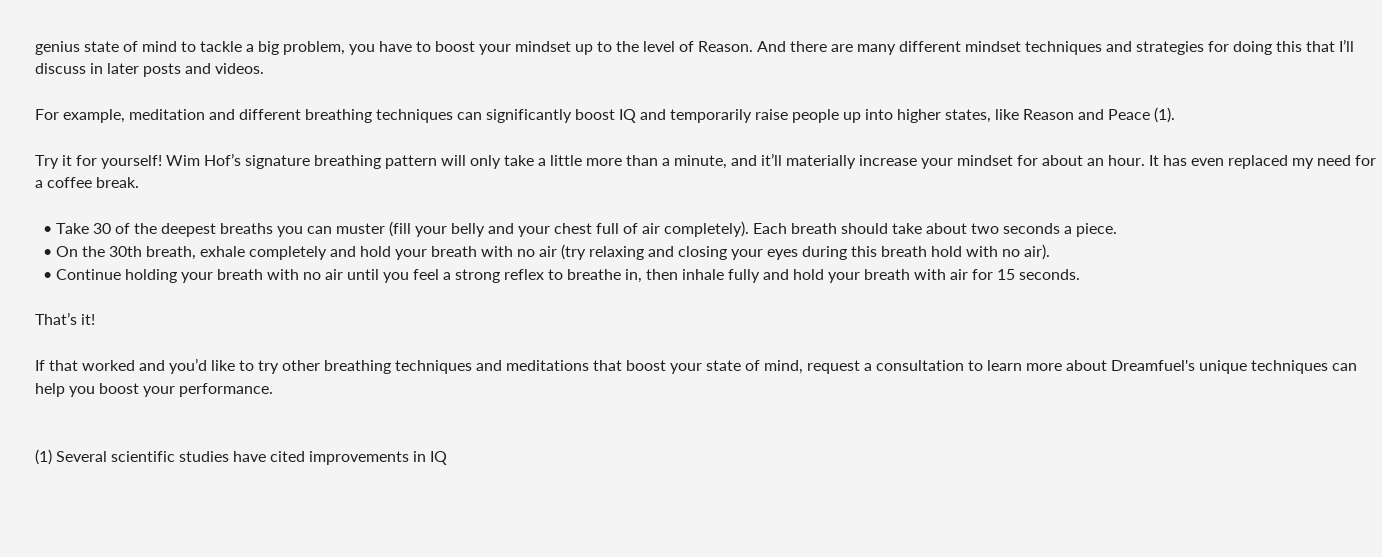genius state of mind to tackle a big problem, you have to boost your mindset up to the level of Reason. And there are many different mindset techniques and strategies for doing this that I’ll discuss in later posts and videos.

For example, meditation and different breathing techniques can significantly boost IQ and temporarily raise people up into higher states, like Reason and Peace (1).

Try it for yourself! Wim Hof’s signature breathing pattern will only take a little more than a minute, and it’ll materially increase your mindset for about an hour. It has even replaced my need for a coffee break.

  • Take 30 of the deepest breaths you can muster (fill your belly and your chest full of air completely). Each breath should take about two seconds a piece.
  • On the 30th breath, exhale completely and hold your breath with no air (try relaxing and closing your eyes during this breath hold with no air).
  • Continue holding your breath with no air until you feel a strong reflex to breathe in, then inhale fully and hold your breath with air for 15 seconds.

That’s it!

If that worked and you’d like to try other breathing techniques and meditations that boost your state of mind, request a consultation to learn more about Dreamfuel's unique techniques can help you boost your performance.


(1) Several scientific studies have cited improvements in IQ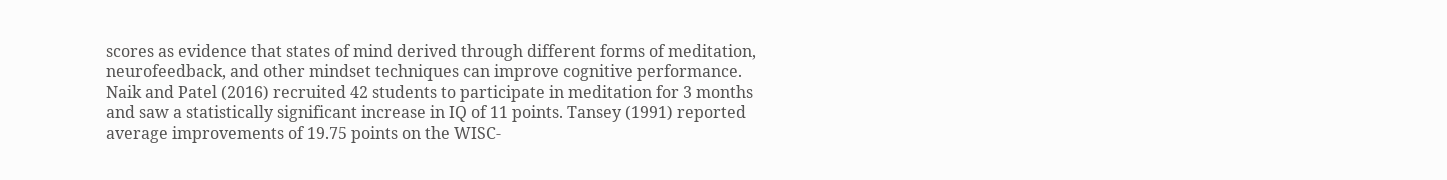scores as evidence that states of mind derived through different forms of meditation, neurofeedback, and other mindset techniques can improve cognitive performance. Naik and Patel (2016) recruited 42 students to participate in meditation for 3 months and saw a statistically significant increase in IQ of 11 points. Tansey (1991) reported average improvements of 19.75 points on the WISC-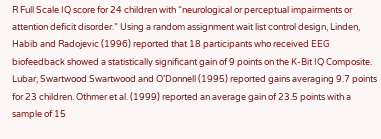R Full Scale IQ score for 24 children with “neurological or perceptual impairments or attention deficit disorder.” Using a random assignment wait list control design, Linden, Habib and Radojevic (1996) reported that 18 participants who received EEG biofeedback showed a statistically significant gain of 9 points on the K-Bit IQ Composite. Lubar, Swartwood Swartwood and O’Donnell (1995) reported gains averaging 9.7 points for 23 children. Othmer et al. (1999) reported an average gain of 23.5 points with a sample of 15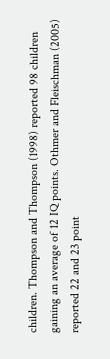children. Thompson and Thompson (1998) reported 98 children gaining an average of 12 IQ points. Othmer and Fleischman (2005) reported 22 and 23 point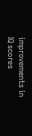improvements in IQ scores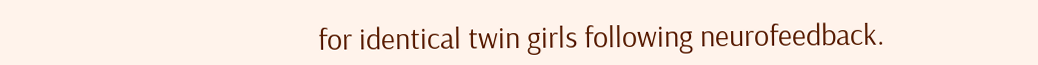for identical twin girls following neurofeedback.